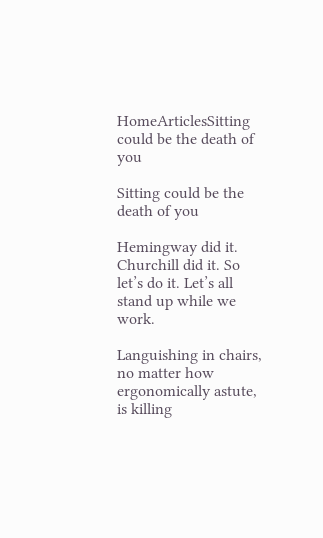HomeArticlesSitting could be the death of you

Sitting could be the death of you

Hemingway did it. Churchill did it. So let’s do it. Let’s all stand up while we work.

Languishing in chairs, no matter how ergonomically astute, is killing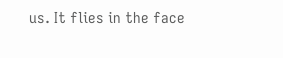us. It flies in the face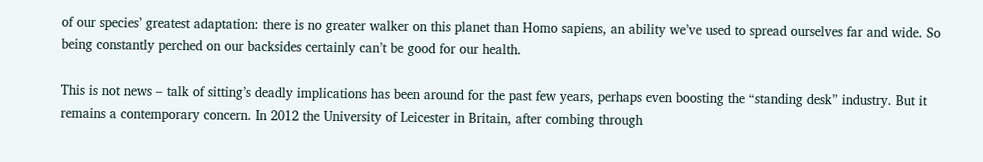of our species’ greatest adaptation: there is no greater walker on this planet than Homo sapiens, an ability we’ve used to spread ourselves far and wide. So being constantly perched on our backsides certainly can’t be good for our health.

This is not news – talk of sitting’s deadly implications has been around for the past few years, perhaps even boosting the “standing desk” industry. But it remains a contemporary concern. In 2012 the University of Leicester in Britain, after combing through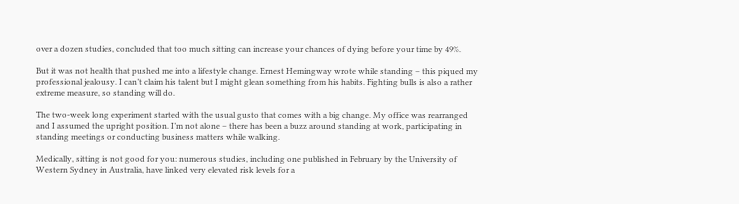over a dozen studies, concluded that too much sitting can increase your chances of dying before your time by 49%.

But it was not health that pushed me into a lifestyle change. Ernest Hemingway wrote while standing – this piqued my professional jealousy. I can’t claim his talent but I might glean something from his habits. Fighting bulls is also a rather extreme measure, so standing will do.

The two-week long experiment started with the usual gusto that comes with a big change. My office was rearranged and I assumed the upright position. I’m not alone – there has been a buzz around standing at work, participating in standing meetings or conducting business matters while walking.

Medically, sitting is not good for you: numerous studies, including one published in February by the University of Western Sydney in Australia, have linked very elevated risk levels for a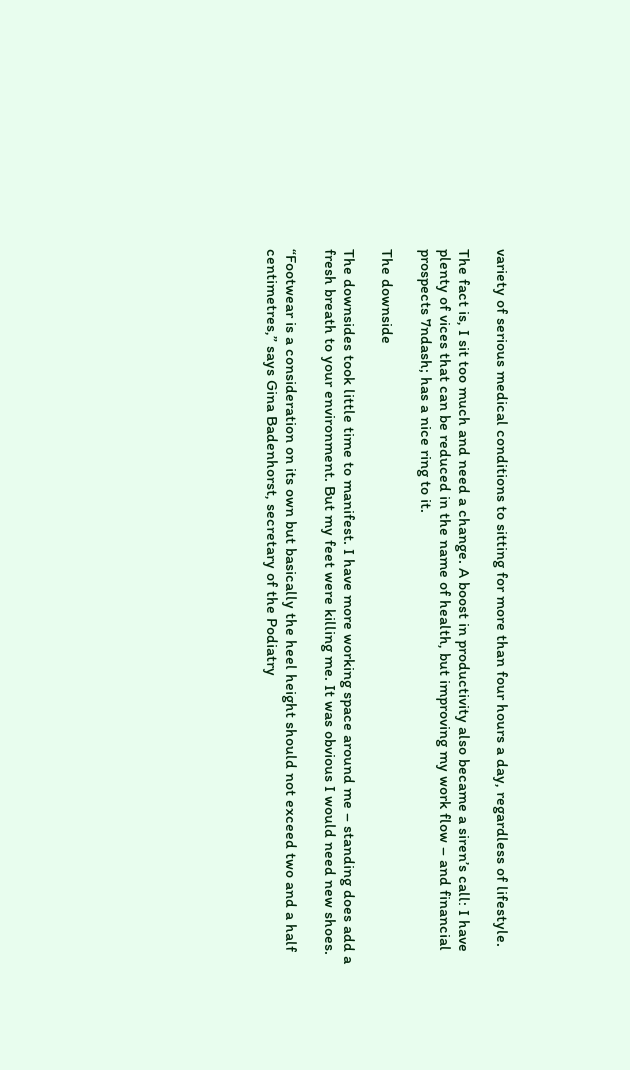variety of serious medical conditions to sitting for more than four hours a day, regardless of lifestyle.

The fact is, I sit too much and need a change. A boost in productivity also became a siren’s call: I have plenty of vices that can be reduced in the name of health, but improving my work flow – and financial prospects 7ndash; has a nice ring to it.

The downside

The downsides took little time to manifest. I have more working space around me – standing does add a fresh breath to your environment. But my feet were killing me. It was obvious I would need new shoes.

“Footwear is a consideration on its own but basically the heel height should not exceed two and a half centimetres,” says Gina Badenhorst, secretary of the Podiatry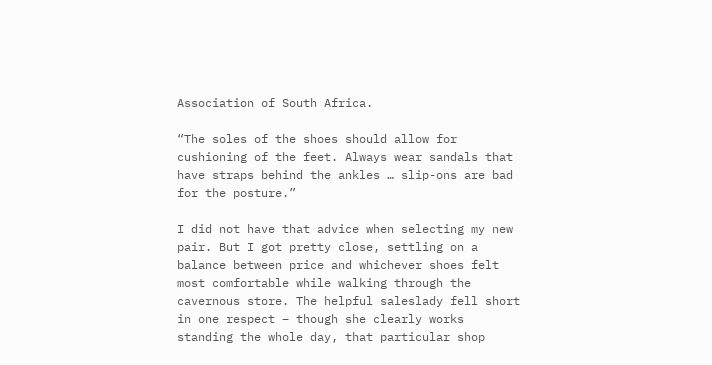Association of South Africa.

“The soles of the shoes should allow for cushioning of the feet. Always wear sandals that have straps behind the ankles … slip-ons are bad for the posture.”

I did not have that advice when selecting my new pair. But I got pretty close, settling on a balance between price and whichever shoes felt most comfortable while walking through the cavernous store. The helpful saleslady fell short in one respect – though she clearly works standing the whole day, that particular shop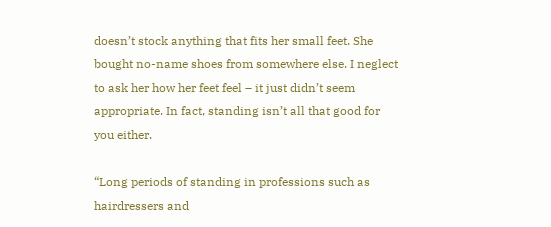doesn’t stock anything that fits her small feet. She bought no-name shoes from somewhere else. I neglect to ask her how her feet feel – it just didn’t seem appropriate. In fact, standing isn’t all that good for you either.

“Long periods of standing in professions such as hairdressers and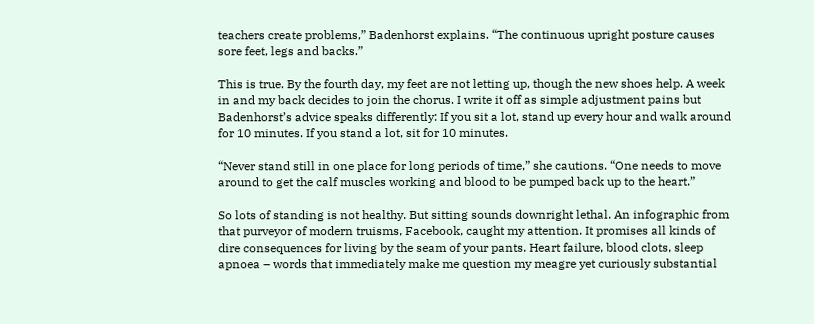teachers create problems,” Badenhorst explains. “The continuous upright posture causes sore feet, legs and backs.”

This is true. By the fourth day, my feet are not letting up, though the new shoes help. A week in and my back decides to join the chorus. I write it off as simple adjustment pains but Badenhorst’s advice speaks differently: If you sit a lot, stand up every hour and walk around for 10 minutes. If you stand a lot, sit for 10 minutes.

“Never stand still in one place for long periods of time,” she cautions. “One needs to move around to get the calf muscles working and blood to be pumped back up to the heart.”

So lots of standing is not healthy. But sitting sounds downright lethal. An infographic from that purveyor of modern truisms, Facebook, caught my attention. It promises all kinds of dire consequences for living by the seam of your pants. Heart failure, blood clots, sleep apnoea – words that immediately make me question my meagre yet curiously substantial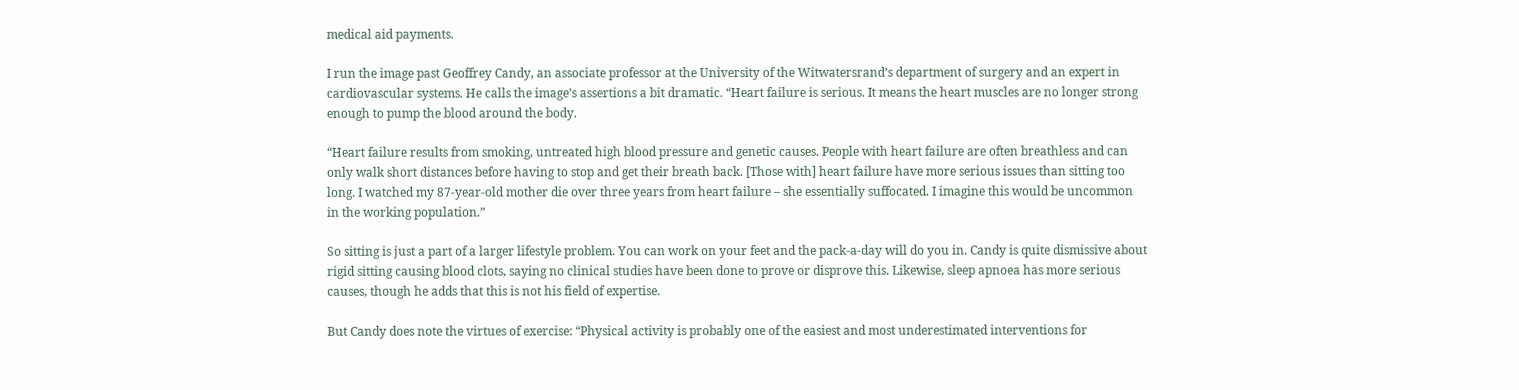medical aid payments.

I run the image past Geoffrey Candy, an associate professor at the University of the Witwatersrand’s department of surgery and an expert in cardiovascular systems. He calls the image’s assertions a bit dramatic. “Heart failure is serious. It means the heart muscles are no longer strong enough to pump the blood around the body.

“Heart failure results from smoking, untreated high blood pressure and genetic causes. People with heart failure are often breathless and can only walk short distances before having to stop and get their breath back. [Those with] heart failure have more serious issues than sitting too long. I watched my 87-year-old mother die over three years from heart failure – she essentially suffocated. I imagine this would be uncommon in the working population.”

So sitting is just a part of a larger lifestyle problem. You can work on your feet and the pack-a-day will do you in. Candy is quite dismissive about rigid sitting causing blood clots, saying no clinical studies have been done to prove or disprove this. Likewise, sleep apnoea has more serious causes, though he adds that this is not his field of expertise.

But Candy does note the virtues of exercise: “Physical activity is probably one of the easiest and most underestimated interventions for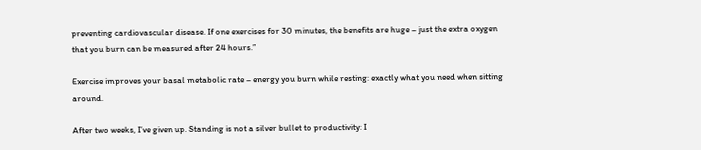preventing cardiovascular disease. If one exercises for 30 minutes, the benefits are huge – just the extra oxygen that you burn can be measured after 24 hours.”

Exercise improves your basal metabolic rate – energy you burn while resting: exactly what you need when sitting around.

After two weeks, I’ve given up. Standing is not a silver bullet to productivity: I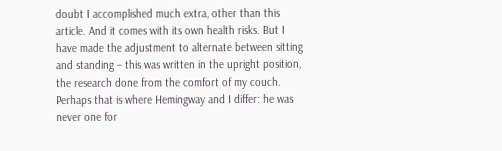doubt I accomplished much extra, other than this article. And it comes with its own health risks. But I have made the adjustment to alternate between sitting and standing – this was written in the upright position, the research done from the comfort of my couch. Perhaps that is where Hemingway and I differ: he was never one for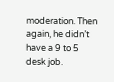moderation. Then again, he didn’t have a 9 to 5 desk job.